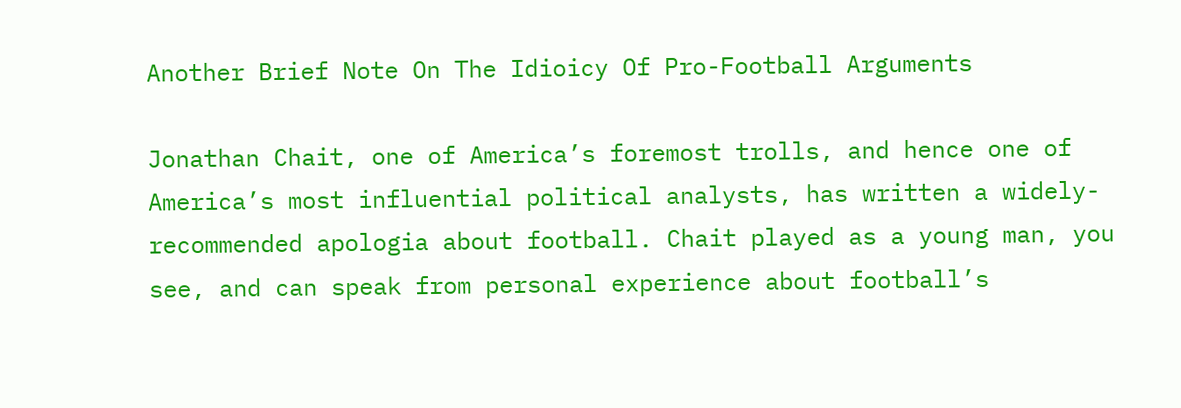Another Brief Note On The Idioicy Of Pro-Football Arguments

Jonathan Chait, one of America’s foremost trolls, and hence one of America’s most influential political analysts, has written a widely-recommended apologia about football. Chait played as a young man, you see, and can speak from personal experience about football’s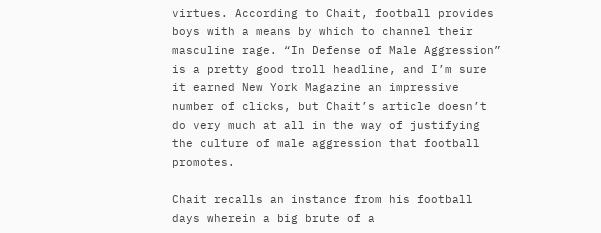virtues. According to Chait, football provides boys with a means by which to channel their masculine rage. “In Defense of Male Aggression” is a pretty good troll headline, and I’m sure it earned New York Magazine an impressive number of clicks, but Chait’s article doesn’t do very much at all in the way of justifying the culture of male aggression that football promotes.

Chait recalls an instance from his football days wherein a big brute of a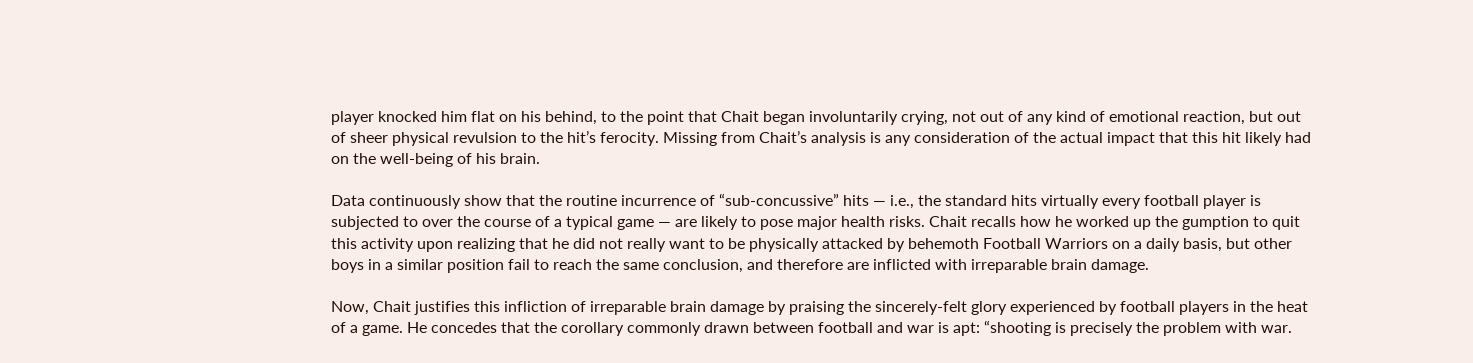player knocked him flat on his behind, to the point that Chait began involuntarily crying, not out of any kind of emotional reaction, but out of sheer physical revulsion to the hit’s ferocity. Missing from Chait’s analysis is any consideration of the actual impact that this hit likely had on the well-being of his brain.

Data continuously show that the routine incurrence of “sub-concussive” hits — i.e., the standard hits virtually every football player is subjected to over the course of a typical game — are likely to pose major health risks. Chait recalls how he worked up the gumption to quit this activity upon realizing that he did not really want to be physically attacked by behemoth Football Warriors on a daily basis, but other boys in a similar position fail to reach the same conclusion, and therefore are inflicted with irreparable brain damage.

Now, Chait justifies this infliction of irreparable brain damage by praising the sincerely-felt glory experienced by football players in the heat of a game. He concedes that the corollary commonly drawn between football and war is apt: “shooting is precisely the problem with war.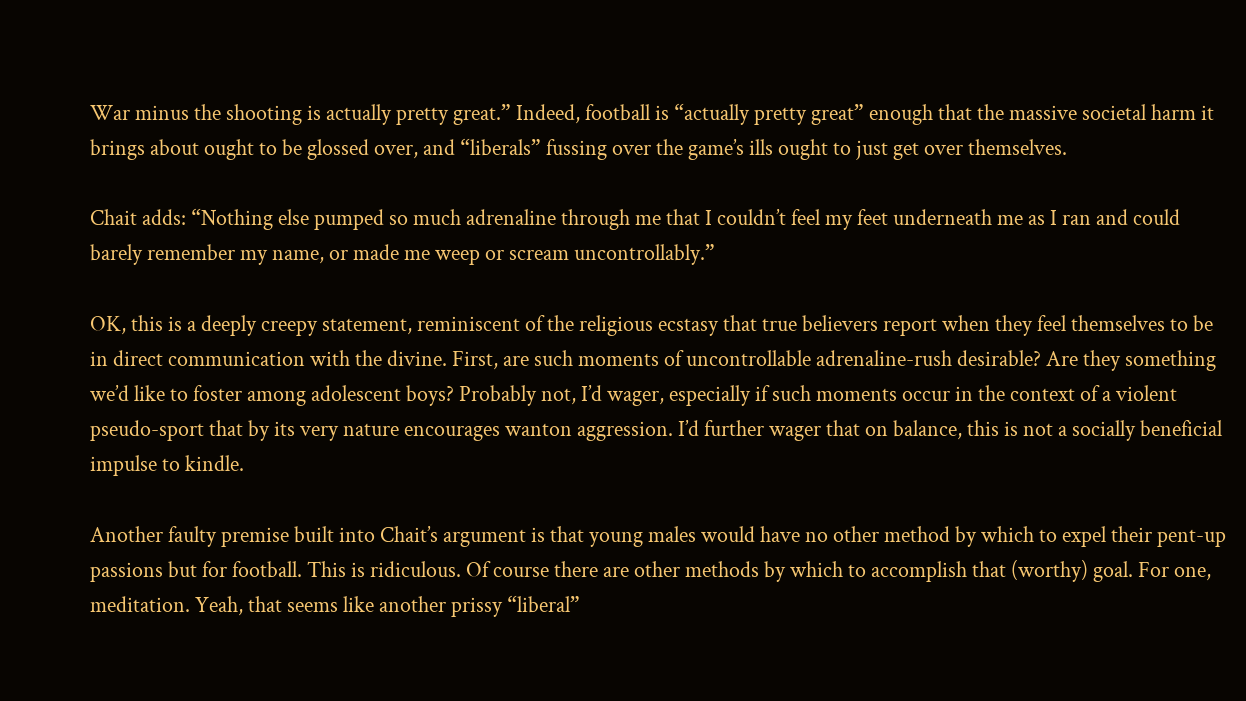War minus the shooting is actually pretty great.” Indeed, football is “actually pretty great” enough that the massive societal harm it brings about ought to be glossed over, and “liberals” fussing over the game’s ills ought to just get over themselves.

Chait adds: “Nothing else pumped so much adrenaline through me that I couldn’t feel my feet underneath me as I ran and could barely remember my name, or made me weep or scream uncontrollably.”

OK, this is a deeply creepy statement, reminiscent of the religious ecstasy that true believers report when they feel themselves to be in direct communication with the divine. First, are such moments of uncontrollable adrenaline-rush desirable? Are they something we’d like to foster among adolescent boys? Probably not, I’d wager, especially if such moments occur in the context of a violent pseudo-sport that by its very nature encourages wanton aggression. I’d further wager that on balance, this is not a socially beneficial impulse to kindle.

Another faulty premise built into Chait’s argument is that young males would have no other method by which to expel their pent-up passions but for football. This is ridiculous. Of course there are other methods by which to accomplish that (worthy) goal. For one, meditation. Yeah, that seems like another prissy “liberal”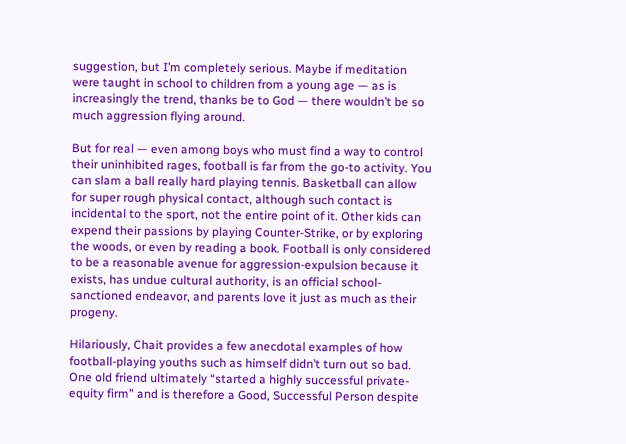suggestion, but I’m completely serious. Maybe if meditation were taught in school to children from a young age — as is increasingly the trend, thanks be to God — there wouldn’t be so much aggression flying around.

But for real — even among boys who must find a way to control their uninhibited rages, football is far from the go-to activity. You can slam a ball really hard playing tennis. Basketball can allow for super rough physical contact, although such contact is incidental to the sport, not the entire point of it. Other kids can expend their passions by playing Counter-Strike, or by exploring the woods, or even by reading a book. Football is only considered to be a reasonable avenue for aggression-expulsion because it exists, has undue cultural authority, is an official school-sanctioned endeavor, and parents love it just as much as their progeny.

Hilariously, Chait provides a few anecdotal examples of how football-playing youths such as himself didn’t turn out so bad. One old friend ultimately “started a highly successful private-equity firm” and is therefore a Good, Successful Person despite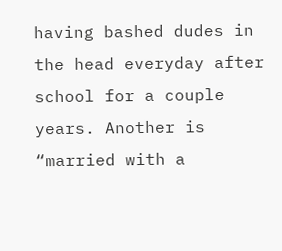having bashed dudes in the head everyday after school for a couple years. Another is “married with a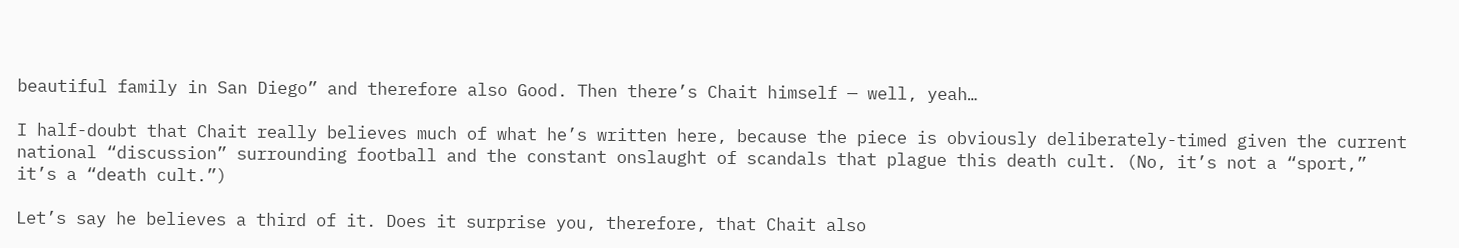beautiful family in San Diego” and therefore also Good. Then there’s Chait himself — well, yeah…

I half-doubt that Chait really believes much of what he’s written here, because the piece is obviously deliberately-timed given the current national “discussion” surrounding football and the constant onslaught of scandals that plague this death cult. (No, it’s not a “sport,” it’s a “death cult.”)

Let’s say he believes a third of it. Does it surprise you, therefore, that Chait also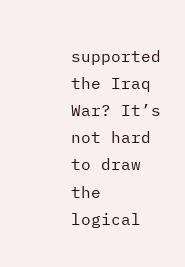supported the Iraq War? It’s not hard to draw the logical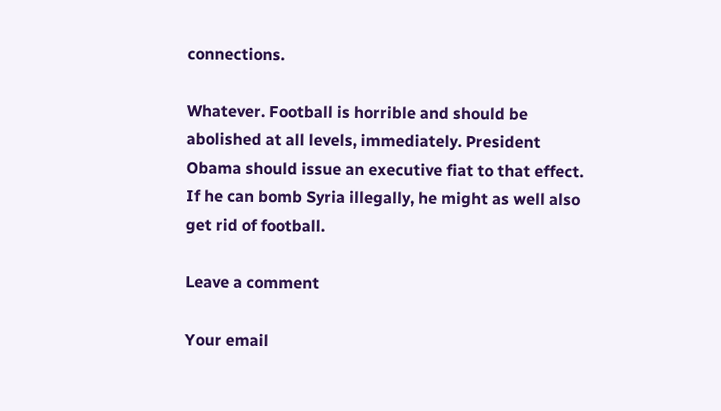connections.

Whatever. Football is horrible and should be abolished at all levels, immediately. President Obama should issue an executive fiat to that effect. If he can bomb Syria illegally, he might as well also get rid of football.

Leave a comment

Your email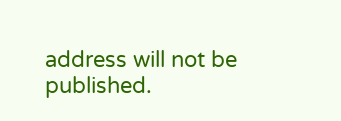address will not be published.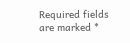Required fields are marked *